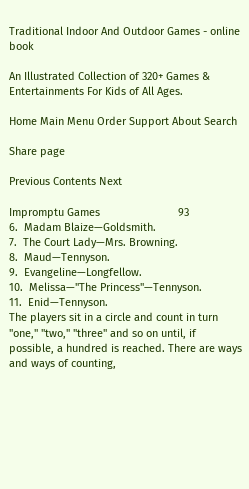Traditional Indoor And Outdoor Games - online book

An Illustrated Collection of 320+ Games & Entertainments For Kids of All Ages.

Home Main Menu Order Support About Search

Share page

Previous Contents Next

Impromptu Games                          93
6.  Madam Blaize—Goldsmith.
7.  The Court Lady—Mrs. Browning.
8.  Maud—Tennyson.
9.  Evangeline—Longfellow.
10.  Melissa—"The Princess"—Tennyson.
11.  Enid—Tennyson.
The players sit in a circle and count in turn "one," "two," "three" and so on until, if possible, a hundred is reached. There are ways and ways of counting,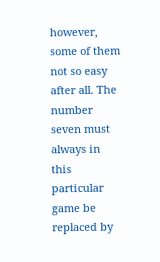however, some of them not so easy after all. The number seven must always in this particular game be replaced by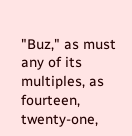"Buz," as must any of its multiples, as fourteen, twenty-one,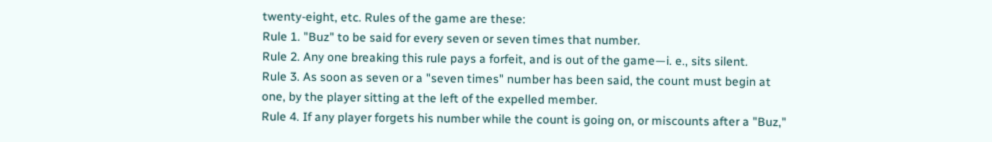twenty-eight, etc. Rules of the game are these:
Rule 1. "Buz" to be said for every seven or seven times that number.
Rule 2. Any one breaking this rule pays a forfeit, and is out of the game—i. e., sits silent.
Rule 3. As soon as seven or a "seven times" number has been said, the count must begin at one, by the player sitting at the left of the expelled member.
Rule 4. If any player forgets his number while the count is going on, or miscounts after a "Buz,"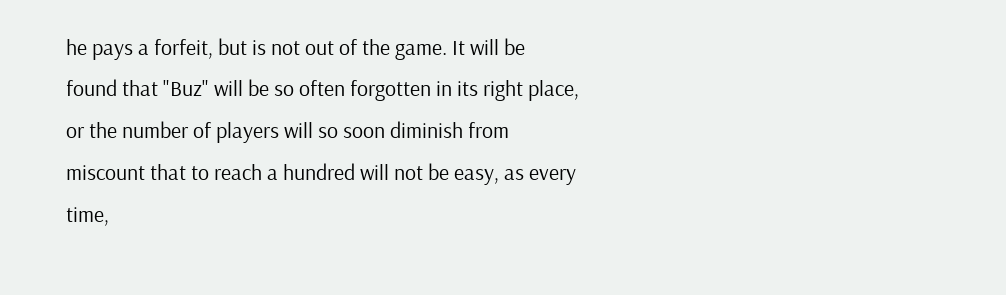he pays a forfeit, but is not out of the game. It will be found that "Buz" will be so often forgotten in its right place, or the number of players will so soon diminish from miscount that to reach a hundred will not be easy, as every time,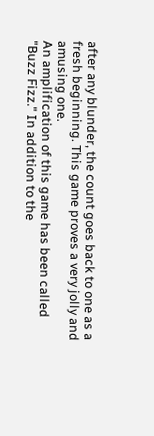after any blunder, the count goes back to one as a fresh beginning. This game proves a very jolly and amusing one.
An amplification of this game has been called "Buzz Fizz." In addition to the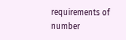requirements of number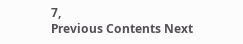7,
Previous Contents Next